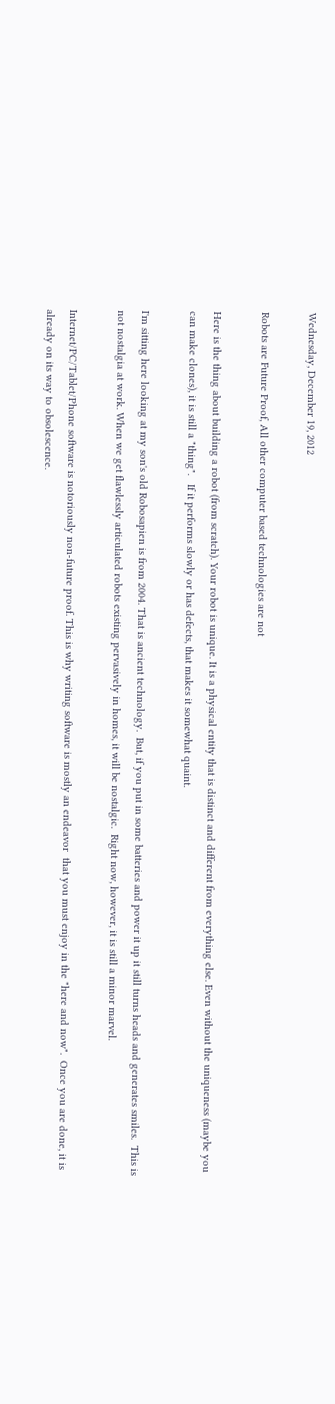Wednesday, December 19, 2012

Robots are Future Proof, All other computer based technologies are not

Here is the thing about building a robot (from scratch). Your robot is unique. It is a physical entity that is distinct and different from everything else. Even without the uniqueness (maybe you can make clones), it is still a "thing".   If it performs slowly or has defects, that makes it somewhat quaint.

I'm sitting here looking at my son's old Robosapien is from 2004. That is ancient technology.  But, if you put in some batteries and power it up it still turns heads and generates smiles.  This is not nostalgia at work. When we get flawlessly articulated robots existing pervasively in homes, it will be nostalgic.  Right now, however, it is still a minor marvel.

Internet/PC/Tablet/Phone software is notoriously non-future proof. This is why writing software is mostly an endeavor  that you must enjoy in the "here and now".  Once you are done, it is already on its way to obsolescence.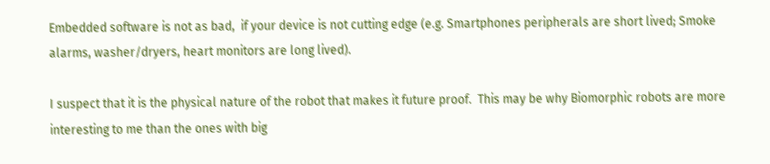Embedded software is not as bad,  if your device is not cutting edge (e.g. Smartphones peripherals are short lived; Smoke alarms, washer/dryers, heart monitors are long lived).

I suspect that it is the physical nature of the robot that makes it future proof.  This may be why Biomorphic robots are more interesting to me than the ones with big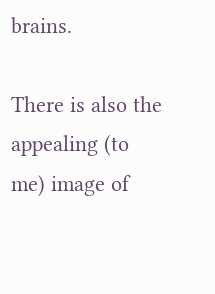brains.

There is also the appealing (to me) image of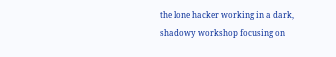the lone hacker working in a dark, shadowy workshop focusing on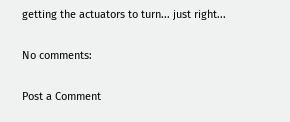getting the actuators to turn... just right...

No comments:

Post a Comment